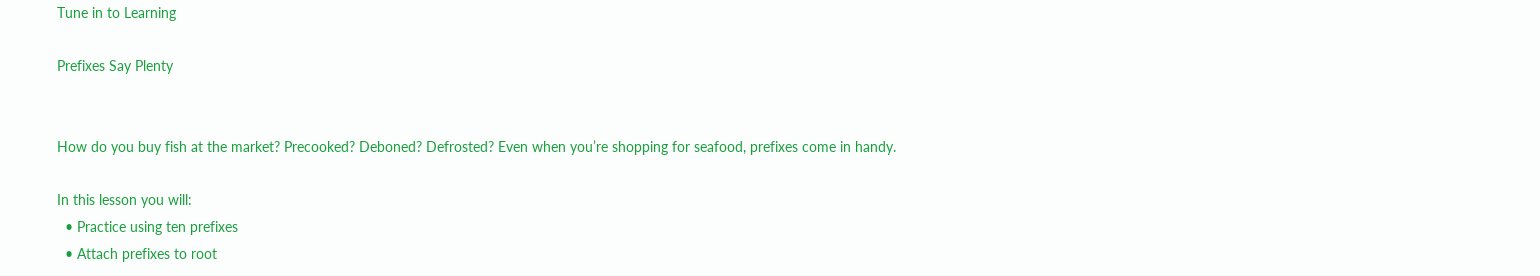Tune in to Learning

Prefixes Say Plenty


How do you buy fish at the market? Precooked? Deboned? Defrosted? Even when you’re shopping for seafood, prefixes come in handy.

In this lesson you will:
  • Practice using ten prefixes
  • Attach prefixes to root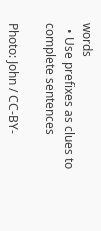words
  • Use prefixes as clues to complete sentences

Photo: John / CC-BY-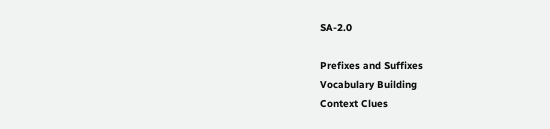SA-2.0

Prefixes and Suffixes
Vocabulary Building
Context Clues